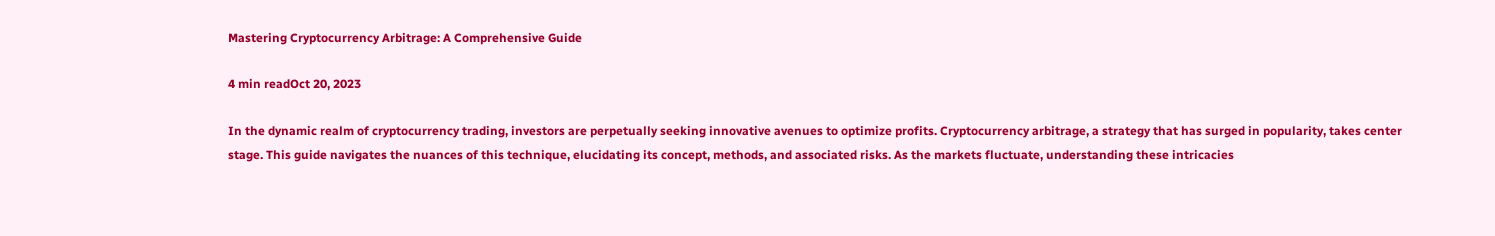Mastering Cryptocurrency Arbitrage: A Comprehensive Guide

4 min readOct 20, 2023

In the dynamic realm of cryptocurrency trading, investors are perpetually seeking innovative avenues to optimize profits. Cryptocurrency arbitrage, a strategy that has surged in popularity, takes center stage. This guide navigates the nuances of this technique, elucidating its concept, methods, and associated risks. As the markets fluctuate, understanding these intricacies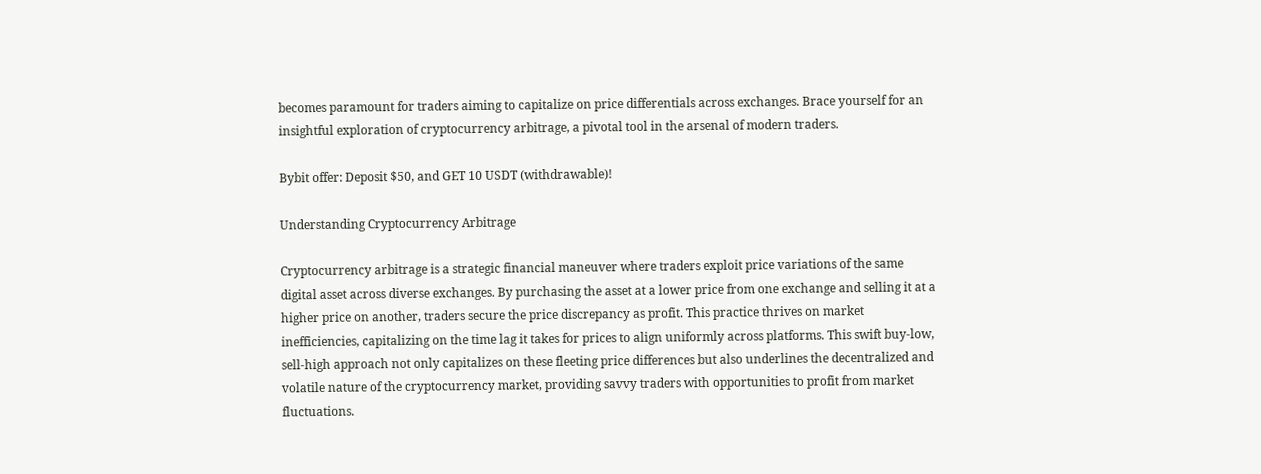becomes paramount for traders aiming to capitalize on price differentials across exchanges. Brace yourself for an insightful exploration of cryptocurrency arbitrage, a pivotal tool in the arsenal of modern traders.

Bybit offer: Deposit $50, and GET 10 USDT (withdrawable)!

Understanding Cryptocurrency Arbitrage

Cryptocurrency arbitrage is a strategic financial maneuver where traders exploit price variations of the same digital asset across diverse exchanges. By purchasing the asset at a lower price from one exchange and selling it at a higher price on another, traders secure the price discrepancy as profit. This practice thrives on market inefficiencies, capitalizing on the time lag it takes for prices to align uniformly across platforms. This swift buy-low, sell-high approach not only capitalizes on these fleeting price differences but also underlines the decentralized and volatile nature of the cryptocurrency market, providing savvy traders with opportunities to profit from market fluctuations.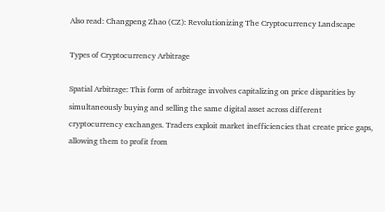Also read: Changpeng Zhao (CZ): Revolutionizing The Cryptocurrency Landscape

Types of Cryptocurrency Arbitrage

Spatial Arbitrage: This form of arbitrage involves capitalizing on price disparities by simultaneously buying and selling the same digital asset across different cryptocurrency exchanges. Traders exploit market inefficiencies that create price gaps, allowing them to profit from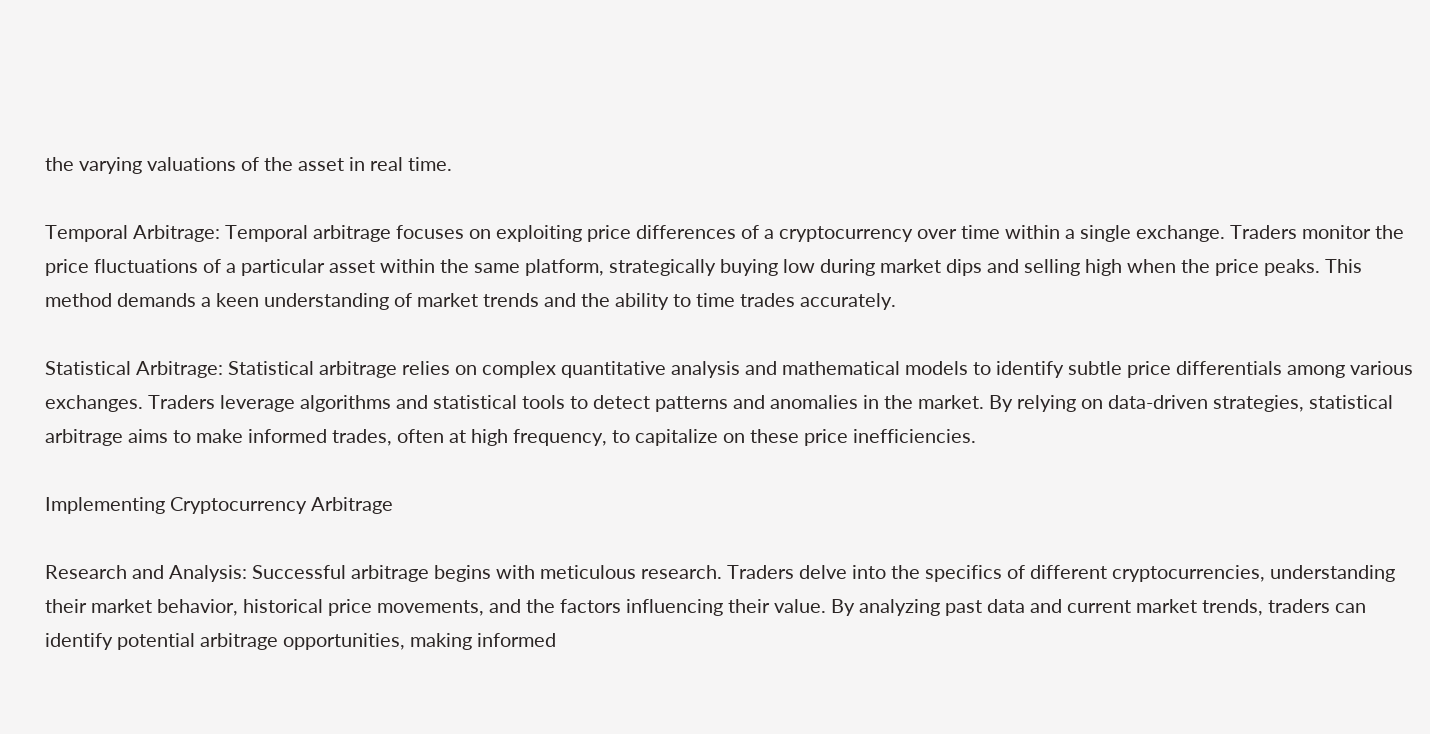the varying valuations of the asset in real time.

Temporal Arbitrage: Temporal arbitrage focuses on exploiting price differences of a cryptocurrency over time within a single exchange. Traders monitor the price fluctuations of a particular asset within the same platform, strategically buying low during market dips and selling high when the price peaks. This method demands a keen understanding of market trends and the ability to time trades accurately.

Statistical Arbitrage: Statistical arbitrage relies on complex quantitative analysis and mathematical models to identify subtle price differentials among various exchanges. Traders leverage algorithms and statistical tools to detect patterns and anomalies in the market. By relying on data-driven strategies, statistical arbitrage aims to make informed trades, often at high frequency, to capitalize on these price inefficiencies.

Implementing Cryptocurrency Arbitrage

Research and Analysis: Successful arbitrage begins with meticulous research. Traders delve into the specifics of different cryptocurrencies, understanding their market behavior, historical price movements, and the factors influencing their value. By analyzing past data and current market trends, traders can identify potential arbitrage opportunities, making informed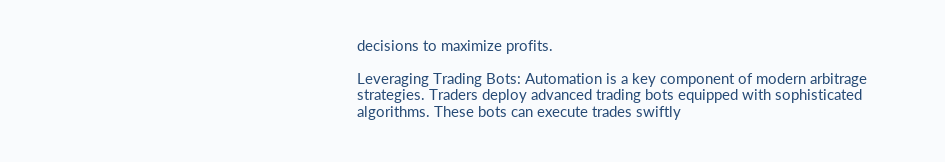decisions to maximize profits.

Leveraging Trading Bots: Automation is a key component of modern arbitrage strategies. Traders deploy advanced trading bots equipped with sophisticated algorithms. These bots can execute trades swiftly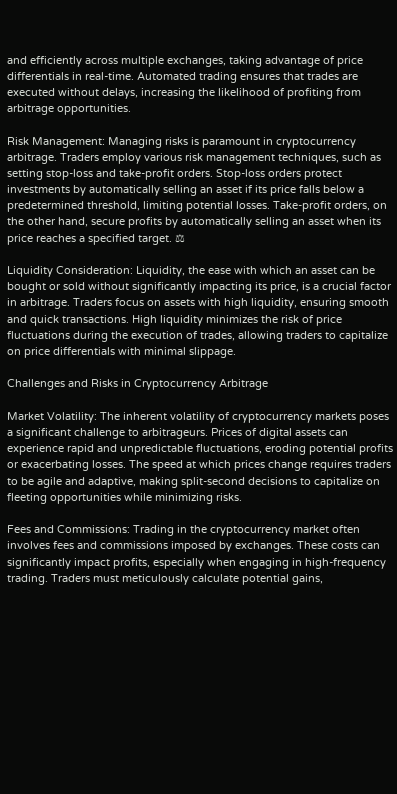and efficiently across multiple exchanges, taking advantage of price differentials in real-time. Automated trading ensures that trades are executed without delays, increasing the likelihood of profiting from arbitrage opportunities.

Risk Management: Managing risks is paramount in cryptocurrency arbitrage. Traders employ various risk management techniques, such as setting stop-loss and take-profit orders. Stop-loss orders protect investments by automatically selling an asset if its price falls below a predetermined threshold, limiting potential losses. Take-profit orders, on the other hand, secure profits by automatically selling an asset when its price reaches a specified target. ⚖

Liquidity Consideration: Liquidity, the ease with which an asset can be bought or sold without significantly impacting its price, is a crucial factor in arbitrage. Traders focus on assets with high liquidity, ensuring smooth and quick transactions. High liquidity minimizes the risk of price fluctuations during the execution of trades, allowing traders to capitalize on price differentials with minimal slippage.

Challenges and Risks in Cryptocurrency Arbitrage

Market Volatility: The inherent volatility of cryptocurrency markets poses a significant challenge to arbitrageurs. Prices of digital assets can experience rapid and unpredictable fluctuations, eroding potential profits or exacerbating losses. The speed at which prices change requires traders to be agile and adaptive, making split-second decisions to capitalize on fleeting opportunities while minimizing risks.

Fees and Commissions: Trading in the cryptocurrency market often involves fees and commissions imposed by exchanges. These costs can significantly impact profits, especially when engaging in high-frequency trading. Traders must meticulously calculate potential gains,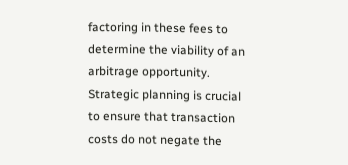factoring in these fees to determine the viability of an arbitrage opportunity. Strategic planning is crucial to ensure that transaction costs do not negate the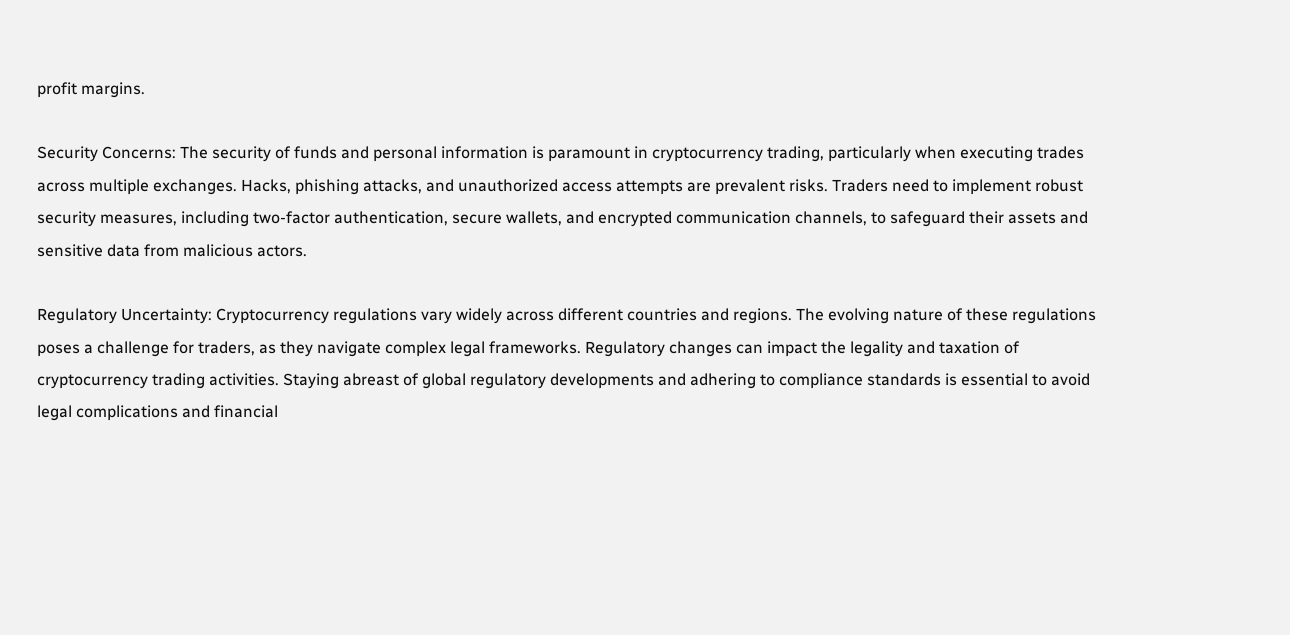profit margins.

Security Concerns: The security of funds and personal information is paramount in cryptocurrency trading, particularly when executing trades across multiple exchanges. Hacks, phishing attacks, and unauthorized access attempts are prevalent risks. Traders need to implement robust security measures, including two-factor authentication, secure wallets, and encrypted communication channels, to safeguard their assets and sensitive data from malicious actors.

Regulatory Uncertainty: Cryptocurrency regulations vary widely across different countries and regions. The evolving nature of these regulations poses a challenge for traders, as they navigate complex legal frameworks. Regulatory changes can impact the legality and taxation of cryptocurrency trading activities. Staying abreast of global regulatory developments and adhering to compliance standards is essential to avoid legal complications and financial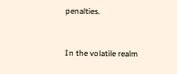penalties.


In the volatile realm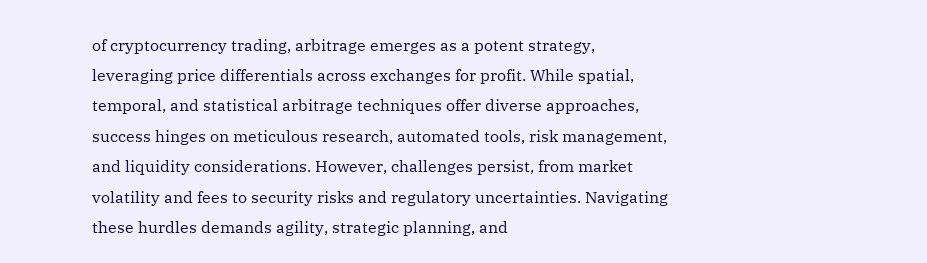of cryptocurrency trading, arbitrage emerges as a potent strategy, leveraging price differentials across exchanges for profit. While spatial, temporal, and statistical arbitrage techniques offer diverse approaches, success hinges on meticulous research, automated tools, risk management, and liquidity considerations. However, challenges persist, from market volatility and fees to security risks and regulatory uncertainties. Navigating these hurdles demands agility, strategic planning, and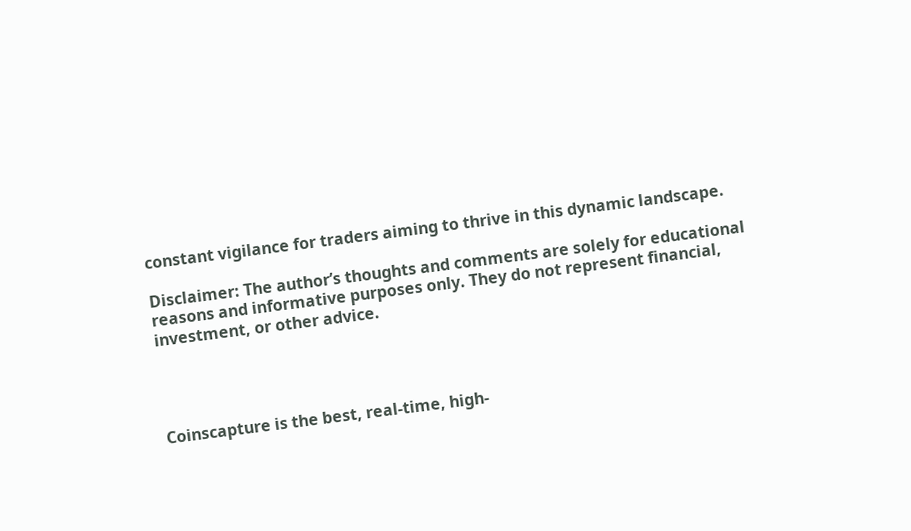constant vigilance for traders aiming to thrive in this dynamic landscape.

Disclaimer: The author’s thoughts and comments are solely for educational reasons and informative purposes only. They do not represent financial, investment, or other advice.




Coinscapture is the best, real-time, high-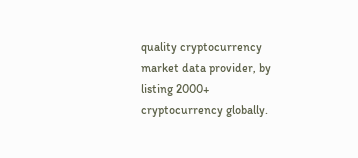quality cryptocurrency market data provider, by listing 2000+ cryptocurrency globally.